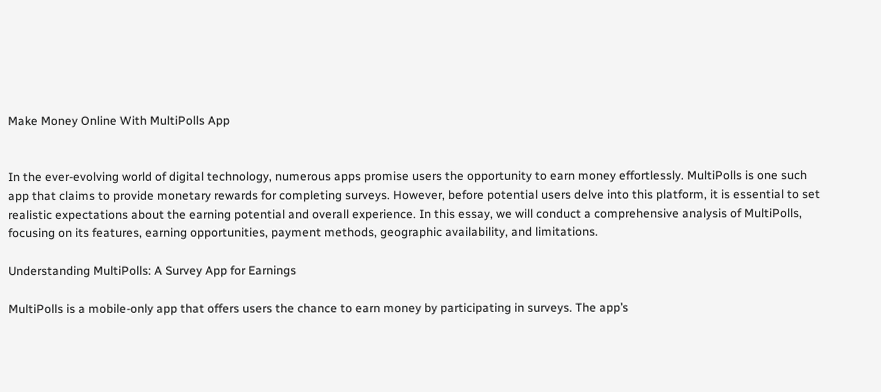Make Money Online With MultiPolls App


In the ever-evolving world of digital technology, numerous apps promise users the opportunity to earn money effortlessly. MultiPolls is one such app that claims to provide monetary rewards for completing surveys. However, before potential users delve into this platform, it is essential to set realistic expectations about the earning potential and overall experience. In this essay, we will conduct a comprehensive analysis of MultiPolls, focusing on its features, earning opportunities, payment methods, geographic availability, and limitations.

Understanding MultiPolls: A Survey App for Earnings

MultiPolls is a mobile-only app that offers users the chance to earn money by participating in surveys. The app’s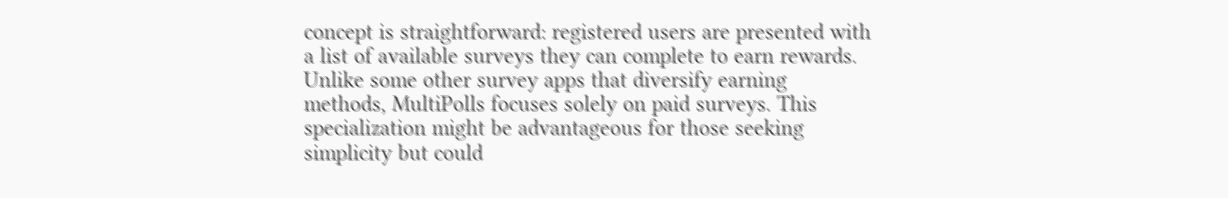concept is straightforward: registered users are presented with a list of available surveys they can complete to earn rewards. Unlike some other survey apps that diversify earning methods, MultiPolls focuses solely on paid surveys. This specialization might be advantageous for those seeking simplicity but could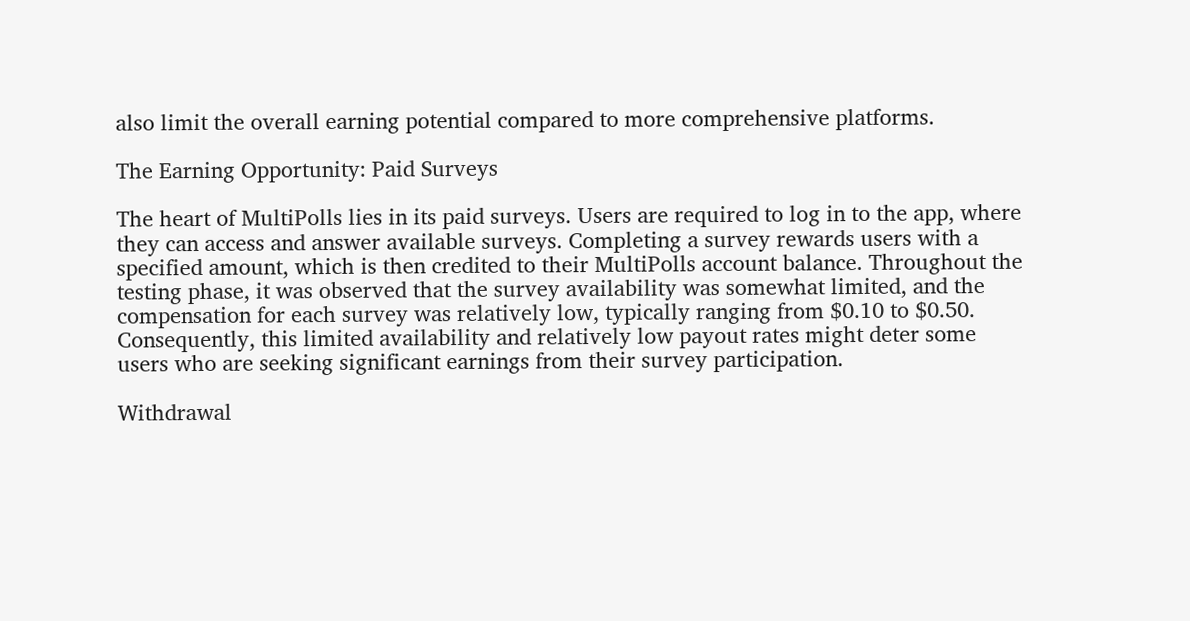also limit the overall earning potential compared to more comprehensive platforms.

The Earning Opportunity: Paid Surveys

The heart of MultiPolls lies in its paid surveys. Users are required to log in to the app, where they can access and answer available surveys. Completing a survey rewards users with a specified amount, which is then credited to their MultiPolls account balance. Throughout the testing phase, it was observed that the survey availability was somewhat limited, and the compensation for each survey was relatively low, typically ranging from $0.10 to $0.50. Consequently, this limited availability and relatively low payout rates might deter some users who are seeking significant earnings from their survey participation.

Withdrawal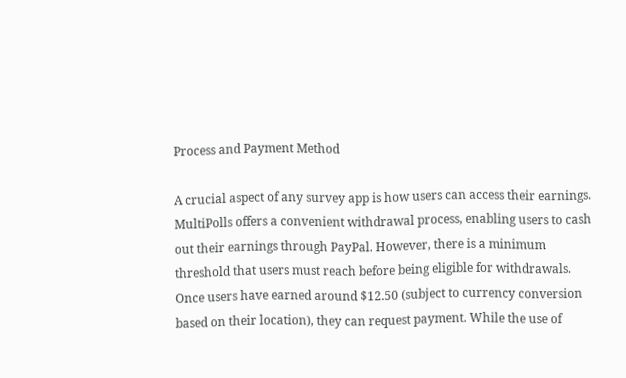Process and Payment Method

A crucial aspect of any survey app is how users can access their earnings. MultiPolls offers a convenient withdrawal process, enabling users to cash out their earnings through PayPal. However, there is a minimum threshold that users must reach before being eligible for withdrawals. Once users have earned around $12.50 (subject to currency conversion based on their location), they can request payment. While the use of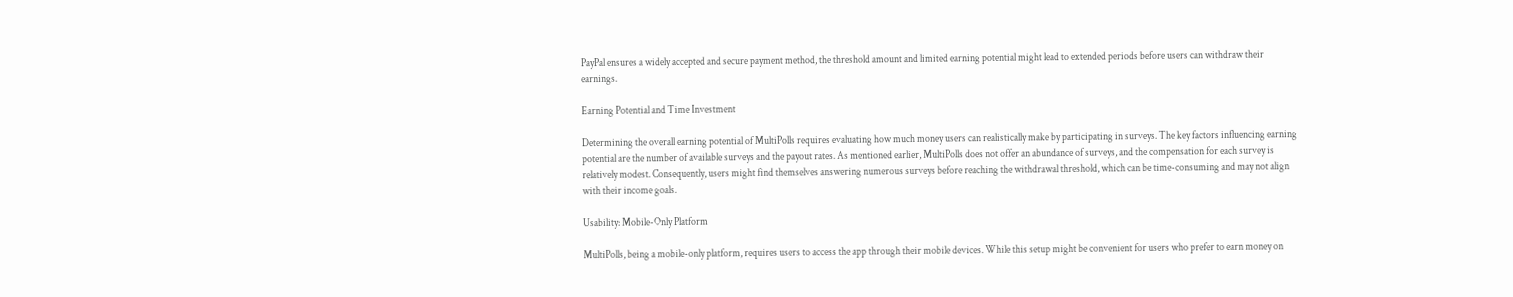PayPal ensures a widely accepted and secure payment method, the threshold amount and limited earning potential might lead to extended periods before users can withdraw their earnings.

Earning Potential and Time Investment

Determining the overall earning potential of MultiPolls requires evaluating how much money users can realistically make by participating in surveys. The key factors influencing earning potential are the number of available surveys and the payout rates. As mentioned earlier, MultiPolls does not offer an abundance of surveys, and the compensation for each survey is relatively modest. Consequently, users might find themselves answering numerous surveys before reaching the withdrawal threshold, which can be time-consuming and may not align with their income goals.

Usability: Mobile-Only Platform

MultiPolls, being a mobile-only platform, requires users to access the app through their mobile devices. While this setup might be convenient for users who prefer to earn money on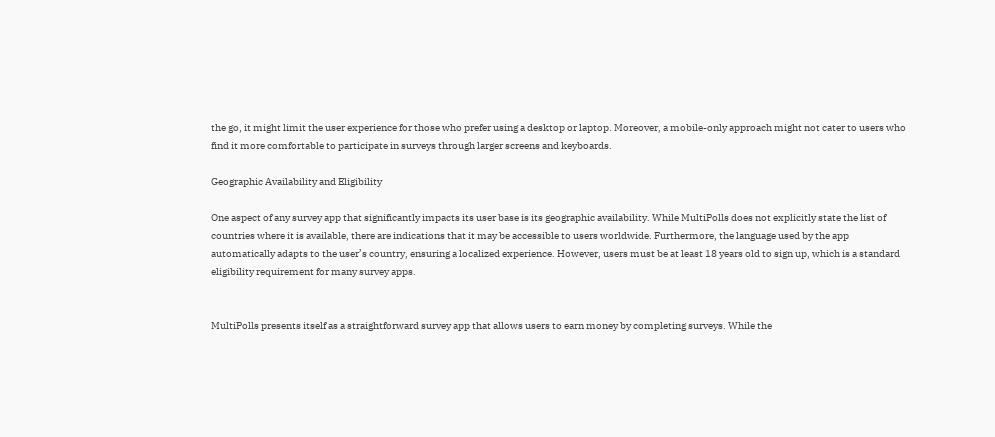the go, it might limit the user experience for those who prefer using a desktop or laptop. Moreover, a mobile-only approach might not cater to users who find it more comfortable to participate in surveys through larger screens and keyboards.

Geographic Availability and Eligibility

One aspect of any survey app that significantly impacts its user base is its geographic availability. While MultiPolls does not explicitly state the list of countries where it is available, there are indications that it may be accessible to users worldwide. Furthermore, the language used by the app automatically adapts to the user’s country, ensuring a localized experience. However, users must be at least 18 years old to sign up, which is a standard eligibility requirement for many survey apps.


MultiPolls presents itself as a straightforward survey app that allows users to earn money by completing surveys. While the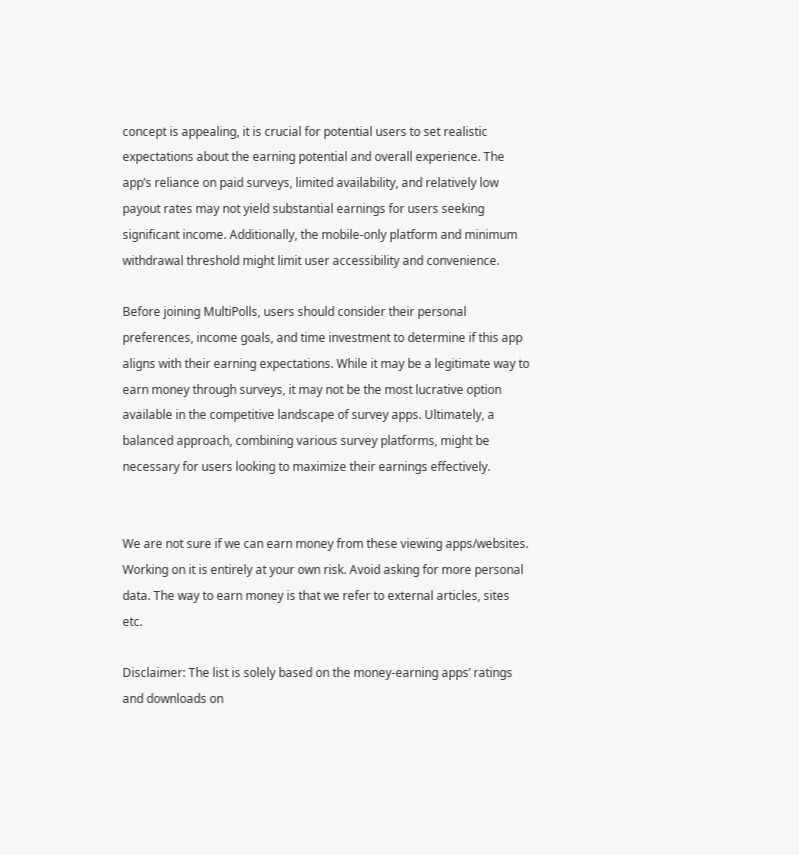concept is appealing, it is crucial for potential users to set realistic expectations about the earning potential and overall experience. The app’s reliance on paid surveys, limited availability, and relatively low payout rates may not yield substantial earnings for users seeking significant income. Additionally, the mobile-only platform and minimum withdrawal threshold might limit user accessibility and convenience.

Before joining MultiPolls, users should consider their personal preferences, income goals, and time investment to determine if this app aligns with their earning expectations. While it may be a legitimate way to earn money through surveys, it may not be the most lucrative option available in the competitive landscape of survey apps. Ultimately, a balanced approach, combining various survey platforms, might be necessary for users looking to maximize their earnings effectively.


We are not sure if we can earn money from these viewing apps/websites. Working on it is entirely at your own risk. Avoid asking for more personal data. The way to earn money is that we refer to external articles, sites etc.

Disclaimer: The list is solely based on the money-earning apps’ ratings and downloads on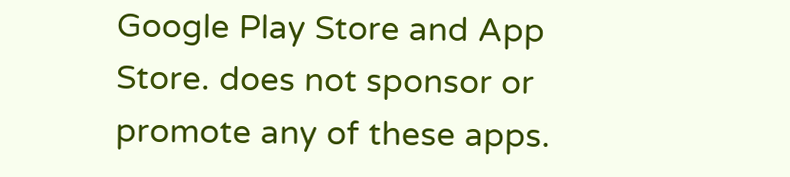Google Play Store and App Store. does not sponsor or promote any of these apps.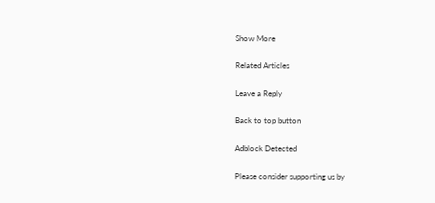Show More

Related Articles

Leave a Reply

Back to top button

Adblock Detected

Please consider supporting us by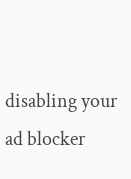disabling your ad blocker